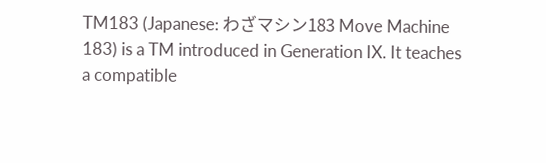TM183 (Japanese: わざマシン183 Move Machine 183) is a TM introduced in Generation IX. It teaches a compatible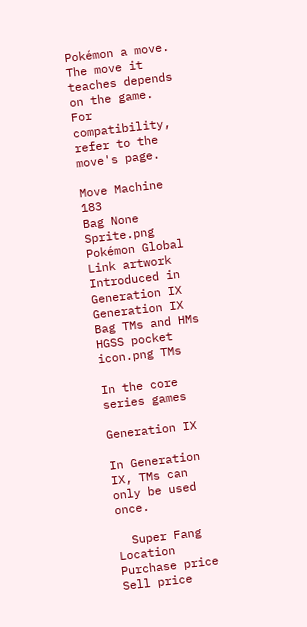Pokémon a move. The move it teaches depends on the game. For compatibility, refer to the move's page.

Move Machine 183
Bag None Sprite.png
Pokémon Global Link artwork
Introduced in Generation IX
Generation IX Bag TMs and HMs HGSS pocket icon.png TMs

In the core series games

Generation IX

In Generation IX, TMs can only be used once.

  Super Fang
Location Purchase price Sell price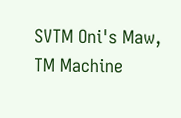SVTM Oni's Maw, TM Machine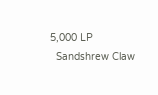5,000 LP
  Sandshrew Claw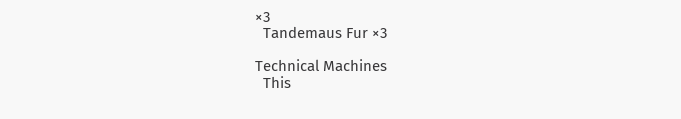×3
  Tandemaus Fur ×3

Technical Machines
  This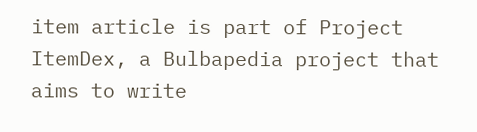item article is part of Project ItemDex, a Bulbapedia project that aims to write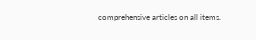comprehensive articles on all items.